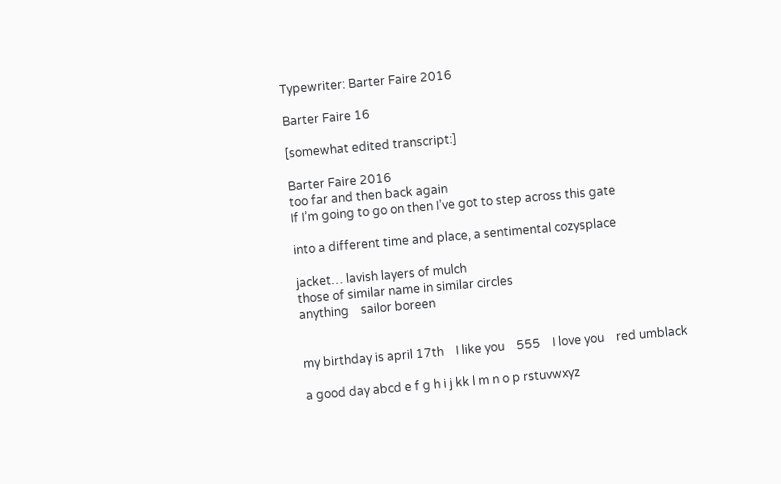Typewriter: Barter Faire 2016

Barter Faire 16

[somewhat edited transcript:]

Barter Faire 2016
too far and then back again
If I’m going to go on then I’ve got to step across this gate

into a different time and place, a sentimental cozysplace

jacket… lavish layers of mulch
those of similar name in similar circles
anything    sailor boreen


my birthday is april 17th    I like you    555    I love you    red umblack

a good day abcd e f g h i j kk l m n o p rstuvwxyz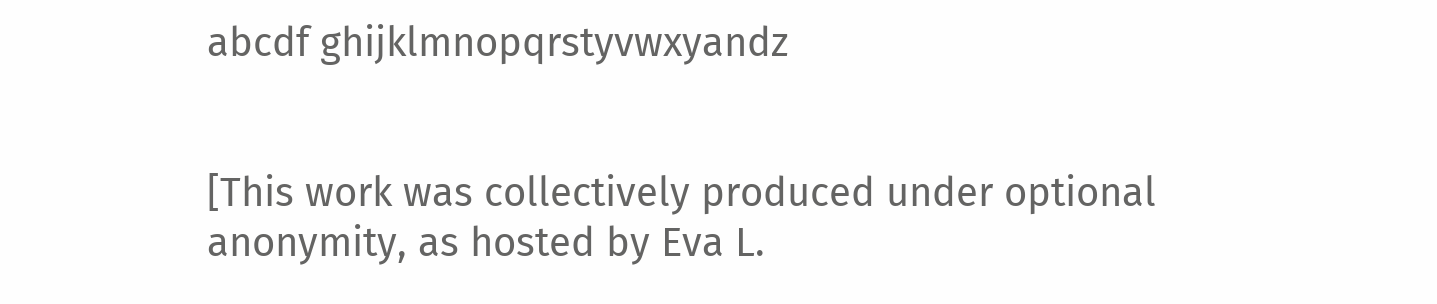abcdf ghijklmnopqrstyvwxyandz


[This work was collectively produced under optional anonymity, as hosted by Eva L.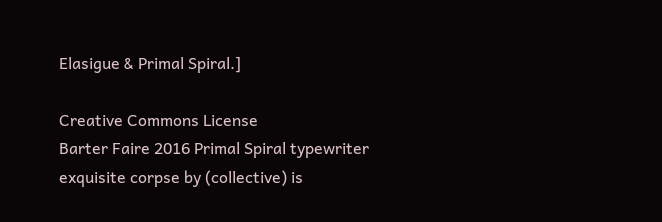Elasigue & Primal Spiral.]

Creative Commons License
Barter Faire 2016 Primal Spiral typewriter exquisite corpse by (collective) is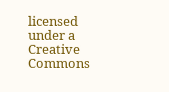licensed under a Creative Commons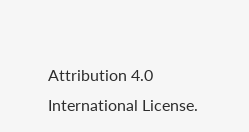Attribution 4.0 International License.